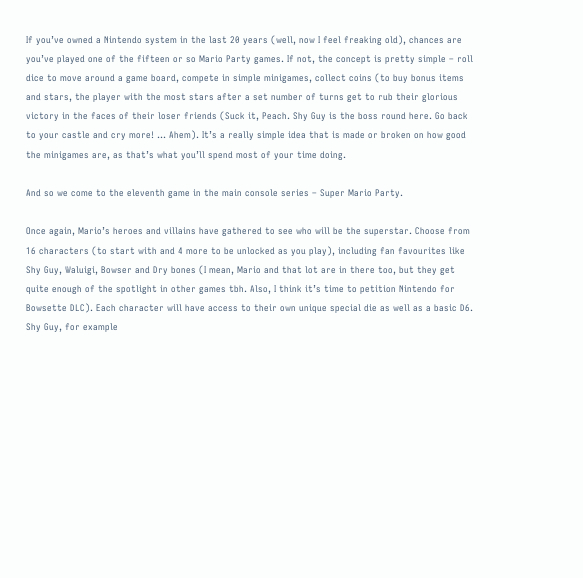If you’ve owned a Nintendo system in the last 20 years (well, now I feel freaking old), chances are you’ve played one of the fifteen or so Mario Party games. If not, the concept is pretty simple – roll dice to move around a game board, compete in simple minigames, collect coins (to buy bonus items and stars, the player with the most stars after a set number of turns get to rub their glorious victory in the faces of their loser friends (Suck it, Peach. Shy Guy is the boss round here. Go back to your castle and cry more! … Ahem). It’s a really simple idea that is made or broken on how good the minigames are, as that’s what you’ll spend most of your time doing.

And so we come to the eleventh game in the main console series – Super Mario Party.

Once again, Mario’s heroes and villains have gathered to see who will be the superstar. Choose from 16 characters (to start with and 4 more to be unlocked as you play), including fan favourites like Shy Guy, Waluigi, Bowser and Dry bones (I mean, Mario and that lot are in there too, but they get quite enough of the spotlight in other games tbh. Also, I think it’s time to petition Nintendo for Bowsette DLC). Each character will have access to their own unique special die as well as a basic D6. Shy Guy, for example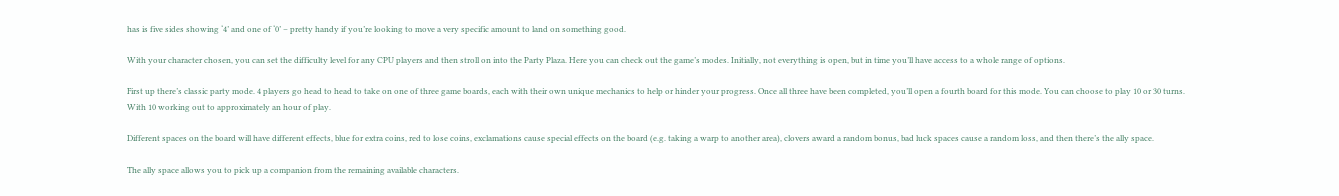has is five sides showing ‘4’ and one of ‘0’ – pretty handy if you’re looking to move a very specific amount to land on something good.

With your character chosen, you can set the difficulty level for any CPU players and then stroll on into the Party Plaza. Here you can check out the game’s modes. Initially, not everything is open, but in time you’ll have access to a whole range of options.

First up there’s classic party mode. 4 players go head to head to take on one of three game boards, each with their own unique mechanics to help or hinder your progress. Once all three have been completed, you’ll open a fourth board for this mode. You can choose to play 10 or 30 turns. With 10 working out to approximately an hour of play.

Different spaces on the board will have different effects, blue for extra coins, red to lose coins, exclamations cause special effects on the board (e.g. taking a warp to another area), clovers award a random bonus, bad luck spaces cause a random loss, and then there’s the ally space.

The ally space allows you to pick up a companion from the remaining available characters.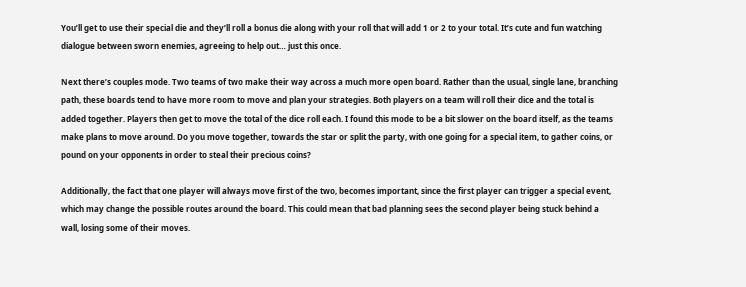You’ll get to use their special die and they’ll roll a bonus die along with your roll that will add 1 or 2 to your total. It’s cute and fun watching dialogue between sworn enemies, agreeing to help out… just this once.

Next there’s couples mode. Two teams of two make their way across a much more open board. Rather than the usual, single lane, branching path, these boards tend to have more room to move and plan your strategies. Both players on a team will roll their dice and the total is added together. Players then get to move the total of the dice roll each. I found this mode to be a bit slower on the board itself, as the teams make plans to move around. Do you move together, towards the star or split the party, with one going for a special item, to gather coins, or pound on your opponents in order to steal their precious coins?

Additionally, the fact that one player will always move first of the two, becomes important, since the first player can trigger a special event, which may change the possible routes around the board. This could mean that bad planning sees the second player being stuck behind a wall, losing some of their moves.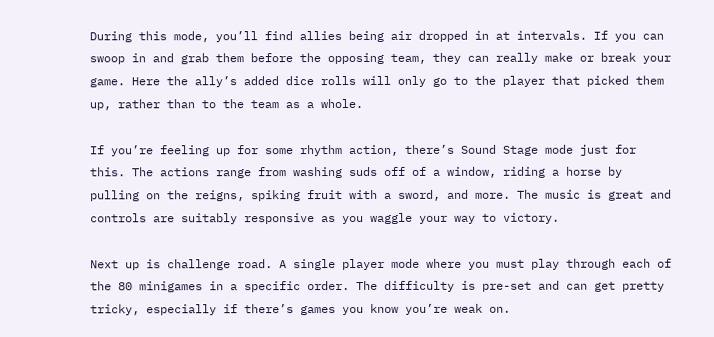During this mode, you’ll find allies being air dropped in at intervals. If you can swoop in and grab them before the opposing team, they can really make or break your game. Here the ally’s added dice rolls will only go to the player that picked them up, rather than to the team as a whole.

If you’re feeling up for some rhythm action, there’s Sound Stage mode just for this. The actions range from washing suds off of a window, riding a horse by pulling on the reigns, spiking fruit with a sword, and more. The music is great and controls are suitably responsive as you waggle your way to victory.

Next up is challenge road. A single player mode where you must play through each of the 80 minigames in a specific order. The difficulty is pre-set and can get pretty tricky, especially if there’s games you know you’re weak on.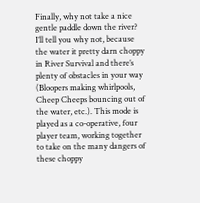Finally, why not take a nice gentle paddle down the river? I’ll tell you why not, because the water it pretty darn choppy in River Survival and there’s plenty of obstacles in your way (Bloopers making whirlpools, Cheep Cheeps bouncing out of the water, etc.). This mode is played as a co-operative, four player team, working together to take on the many dangers of these choppy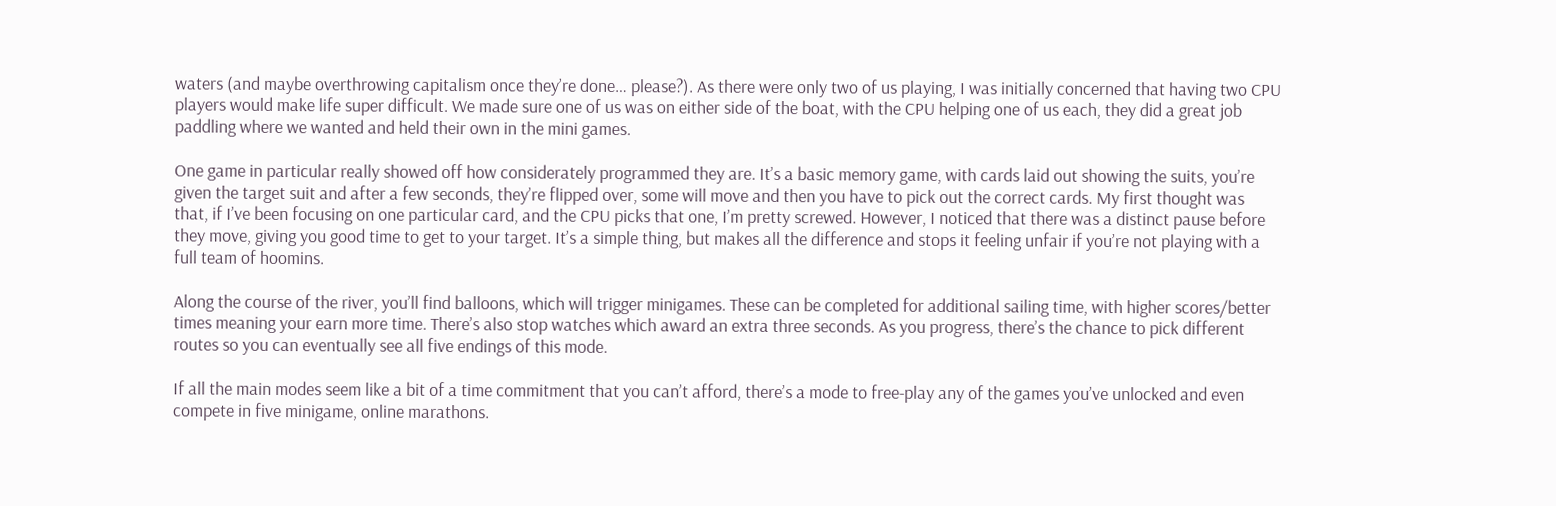waters (and maybe overthrowing capitalism once they’re done… please?). As there were only two of us playing, I was initially concerned that having two CPU players would make life super difficult. We made sure one of us was on either side of the boat, with the CPU helping one of us each, they did a great job paddling where we wanted and held their own in the mini games.

One game in particular really showed off how considerately programmed they are. It’s a basic memory game, with cards laid out showing the suits, you’re given the target suit and after a few seconds, they’re flipped over, some will move and then you have to pick out the correct cards. My first thought was that, if I’ve been focusing on one particular card, and the CPU picks that one, I’m pretty screwed. However, I noticed that there was a distinct pause before they move, giving you good time to get to your target. It’s a simple thing, but makes all the difference and stops it feeling unfair if you’re not playing with a full team of hoomins.

Along the course of the river, you’ll find balloons, which will trigger minigames. These can be completed for additional sailing time, with higher scores/better times meaning your earn more time. There’s also stop watches which award an extra three seconds. As you progress, there’s the chance to pick different routes so you can eventually see all five endings of this mode.

If all the main modes seem like a bit of a time commitment that you can’t afford, there’s a mode to free-play any of the games you’ve unlocked and even compete in five minigame, online marathons.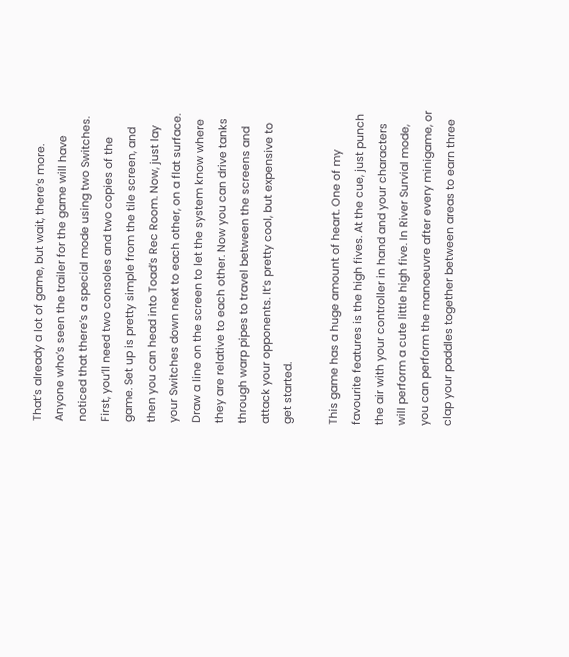That’s already a lot of game, but wait, there’s more. Anyone who’s seen the trailer for the game will have noticed that there’s a special mode using two Switches. First, you’ll need two consoles and two copies of the game. Set up is pretty simple from the tile screen, and then you can head into Toad’s Rec Room. Now, just lay your Switches down next to each other, on a flat surface. Draw a line on the screen to let the system know where they are relative to each other. Now you can drive tanks through warp pipes to travel between the screens and attack your opponents. It’s pretty cool, but expensive to get started.

This game has a huge amount of heart. One of my favourite features is the high fives. At the cue, just punch the air with your controller in hand and your characters will perform a cute little high five. In River Survial mode, you can perform the manoeuvre after every minigame, or clap your paddles together between areas to earn three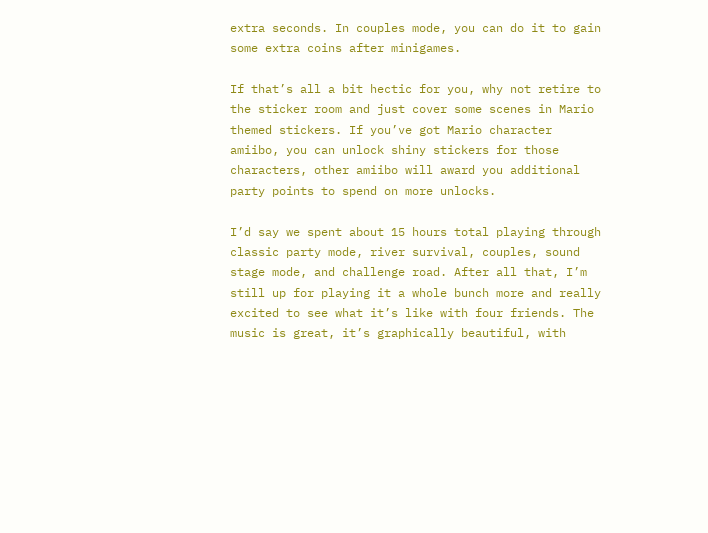extra seconds. In couples mode, you can do it to gain some extra coins after minigames.

If that’s all a bit hectic for you, why not retire to the sticker room and just cover some scenes in Mario themed stickers. If you’ve got Mario character amiibo, you can unlock shiny stickers for those characters, other amiibo will award you additional party points to spend on more unlocks.

I’d say we spent about 15 hours total playing through classic party mode, river survival, couples, sound stage mode, and challenge road. After all that, I’m still up for playing it a whole bunch more and really excited to see what it’s like with four friends. The music is great, it’s graphically beautiful, with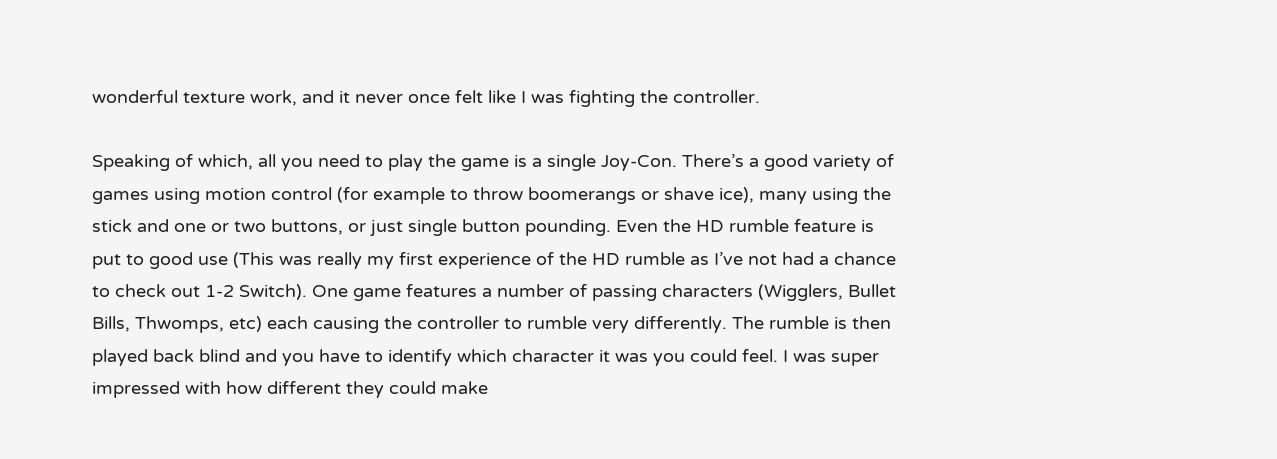wonderful texture work, and it never once felt like I was fighting the controller.

Speaking of which, all you need to play the game is a single Joy-Con. There’s a good variety of games using motion control (for example to throw boomerangs or shave ice), many using the stick and one or two buttons, or just single button pounding. Even the HD rumble feature is put to good use (This was really my first experience of the HD rumble as I’ve not had a chance to check out 1-2 Switch). One game features a number of passing characters (Wigglers, Bullet Bills, Thwomps, etc) each causing the controller to rumble very differently. The rumble is then played back blind and you have to identify which character it was you could feel. I was super impressed with how different they could make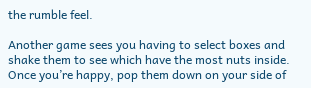the rumble feel.

Another game sees you having to select boxes and shake them to see which have the most nuts inside. Once you’re happy, pop them down on your side of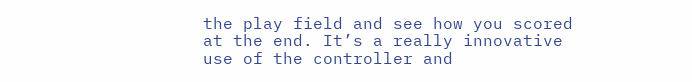the play field and see how you scored at the end. It’s a really innovative use of the controller and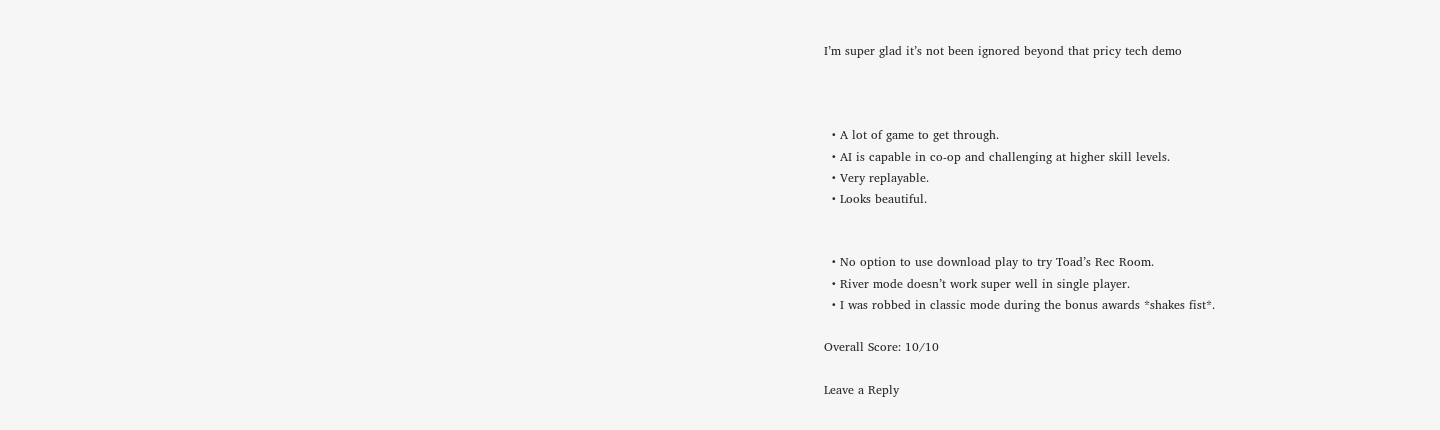I’m super glad it’s not been ignored beyond that pricy tech demo



  • A lot of game to get through.
  • AI is capable in co-op and challenging at higher skill levels.
  • Very replayable.
  • Looks beautiful.


  • No option to use download play to try Toad’s Rec Room.
  • River mode doesn’t work super well in single player.
  • I was robbed in classic mode during the bonus awards *shakes fist*.

Overall Score: 10/10

Leave a Reply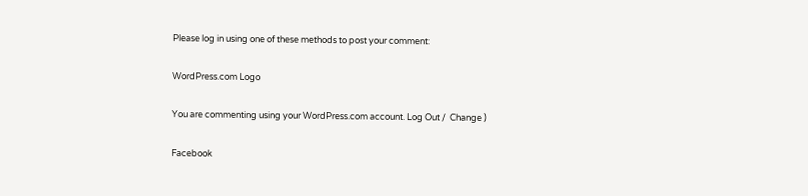Please log in using one of these methods to post your comment:

WordPress.com Logo

You are commenting using your WordPress.com account. Log Out /  Change )

Facebook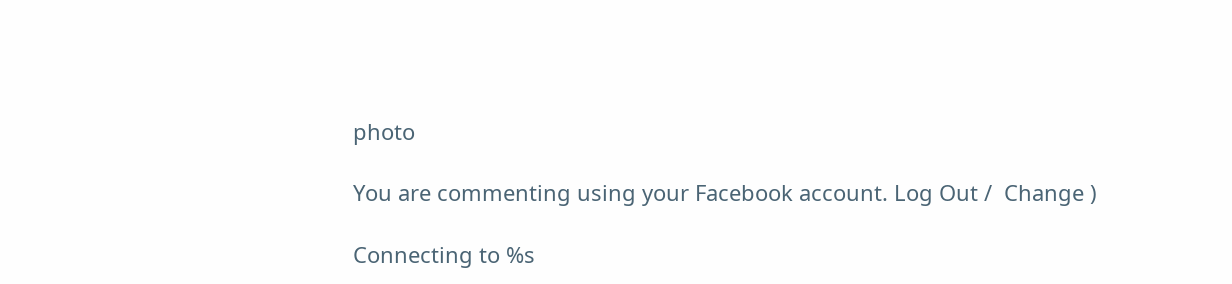photo

You are commenting using your Facebook account. Log Out /  Change )

Connecting to %s